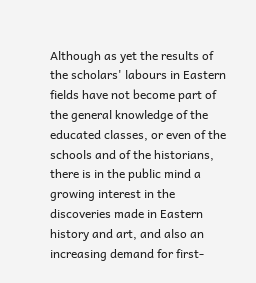Although as yet the results of the scholars' labours in Eastern fields have not become part of the general knowledge of the educated classes, or even of the schools and of the historians, there is in the public mind a growing interest in the discoveries made in Eastern history and art, and also an increasing demand for first-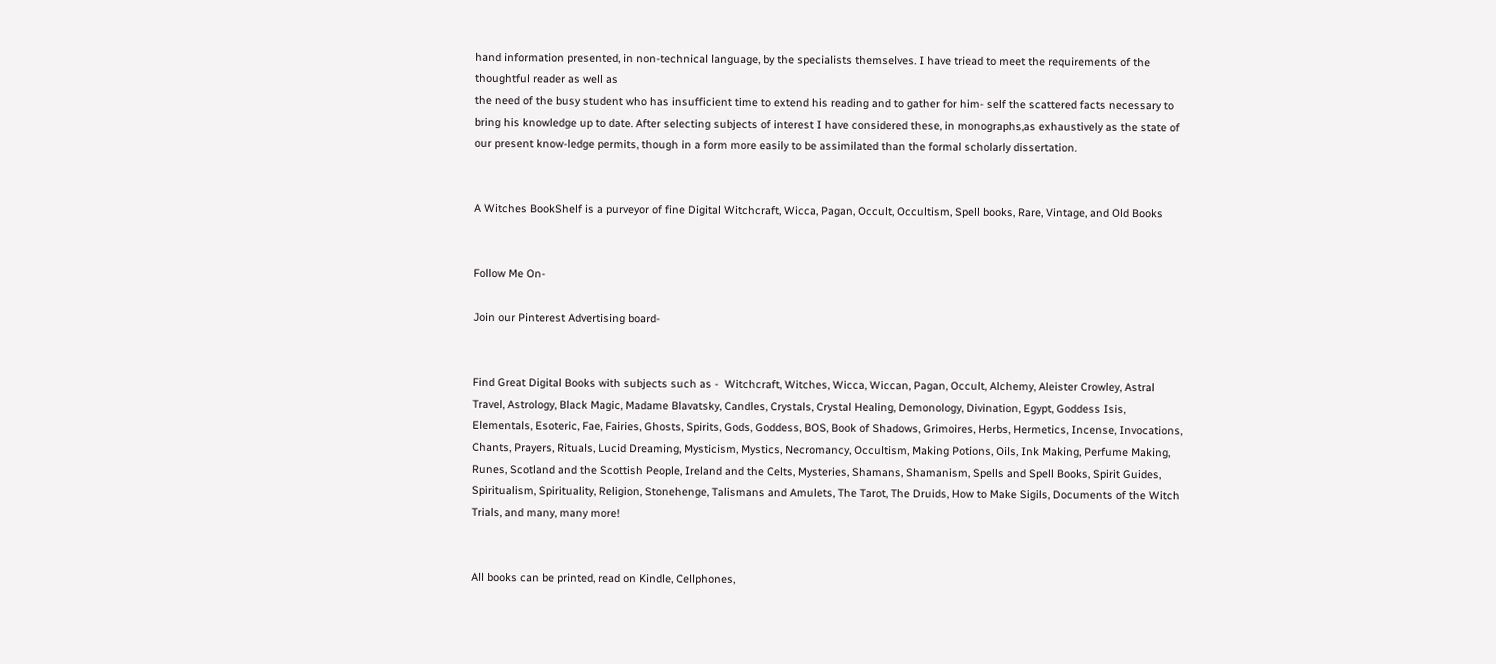hand information presented, in non-technical language, by the specialists themselves. I have triead to meet the requirements of the thoughtful reader as well as
the need of the busy student who has insufficient time to extend his reading and to gather for him- self the scattered facts necessary to bring his knowledge up to date. After selecting subjects of interest I have considered these, in monographs,as exhaustively as the state of our present know-ledge permits, though in a form more easily to be assimilated than the formal scholarly dissertation.


A Witches BookShelf is a purveyor of fine Digital Witchcraft, Wicca, Pagan, Occult, Occultism, Spell books, Rare, Vintage, and Old Books


Follow Me On-

Join our Pinterest Advertising board-


Find Great Digital Books with subjects such as -  Witchcraft, Witches, Wicca, Wiccan, Pagan, Occult, Alchemy, Aleister Crowley, Astral Travel, Astrology, Black Magic, Madame Blavatsky, Candles, Crystals, Crystal Healing, Demonology, Divination, Egypt, Goddess Isis, Elementals, Esoteric, Fae, Fairies, Ghosts, Spirits, Gods, Goddess, BOS, Book of Shadows, Grimoires, Herbs, Hermetics, Incense, Invocations, Chants, Prayers, Rituals, Lucid Dreaming, Mysticism, Mystics, Necromancy, Occultism, Making Potions, Oils, Ink Making, Perfume Making, Runes, Scotland and the Scottish People, Ireland and the Celts, Mysteries, Shamans, Shamanism, Spells and Spell Books, Spirit Guides, Spiritualism, Spirituality, Religion, Stonehenge, Talismans and Amulets, The Tarot, The Druids, How to Make Sigils, Documents of the Witch Trials, and many, many more!


All books can be printed, read on Kindle, Cellphones,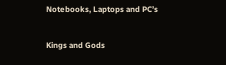Notebooks, Laptops and PC’s

Kings and Gods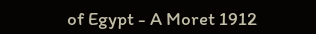of Egypt - A Moret 1912